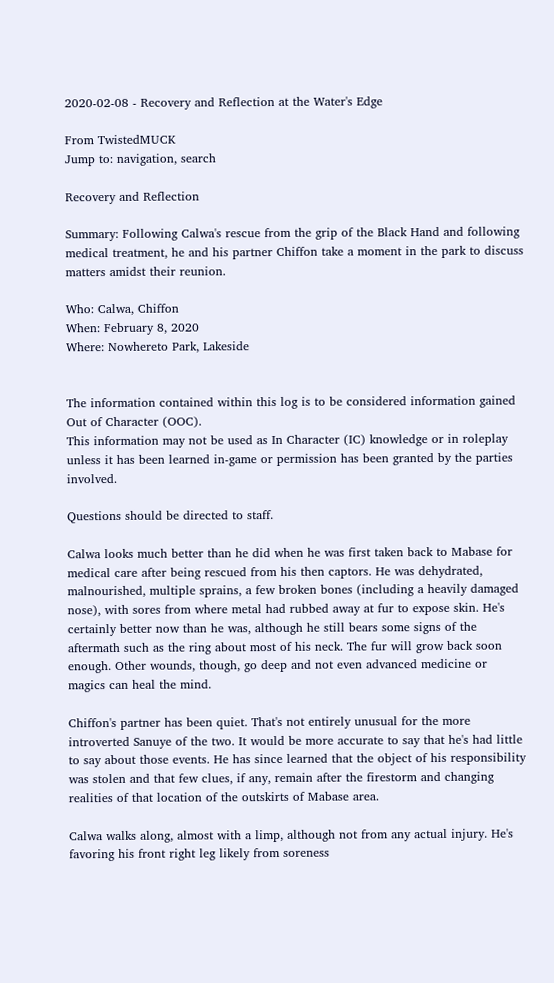2020-02-08 - Recovery and Reflection at the Water's Edge

From TwistedMUCK
Jump to: navigation, search

Recovery and Reflection

Summary: Following Calwa's rescue from the grip of the Black Hand and following medical treatment, he and his partner Chiffon take a moment in the park to discuss matters amidst their reunion.

Who: Calwa, Chiffon
When: February 8, 2020
Where: Nowhereto Park, Lakeside


The information contained within this log is to be considered information gained Out of Character (OOC).
This information may not be used as In Character (IC) knowledge or in roleplay unless it has been learned in-game or permission has been granted by the parties involved.

Questions should be directed to staff.

Calwa looks much better than he did when he was first taken back to Mabase for medical care after being rescued from his then captors. He was dehydrated, malnourished, multiple sprains, a few broken bones (including a heavily damaged nose), with sores from where metal had rubbed away at fur to expose skin. He's certainly better now than he was, although he still bears some signs of the aftermath such as the ring about most of his neck. The fur will grow back soon enough. Other wounds, though, go deep and not even advanced medicine or magics can heal the mind.

Chiffon's partner has been quiet. That's not entirely unusual for the more introverted Sanuye of the two. It would be more accurate to say that he's had little to say about those events. He has since learned that the object of his responsibility was stolen and that few clues, if any, remain after the firestorm and changing realities of that location of the outskirts of Mabase area.

Calwa walks along, almost with a limp, although not from any actual injury. He's favoring his front right leg likely from soreness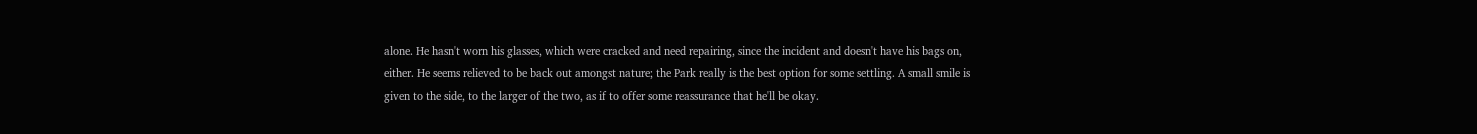alone. He hasn't worn his glasses, which were cracked and need repairing, since the incident and doesn't have his bags on, either. He seems relieved to be back out amongst nature; the Park really is the best option for some settling. A small smile is given to the side, to the larger of the two, as if to offer some reassurance that he'll be okay.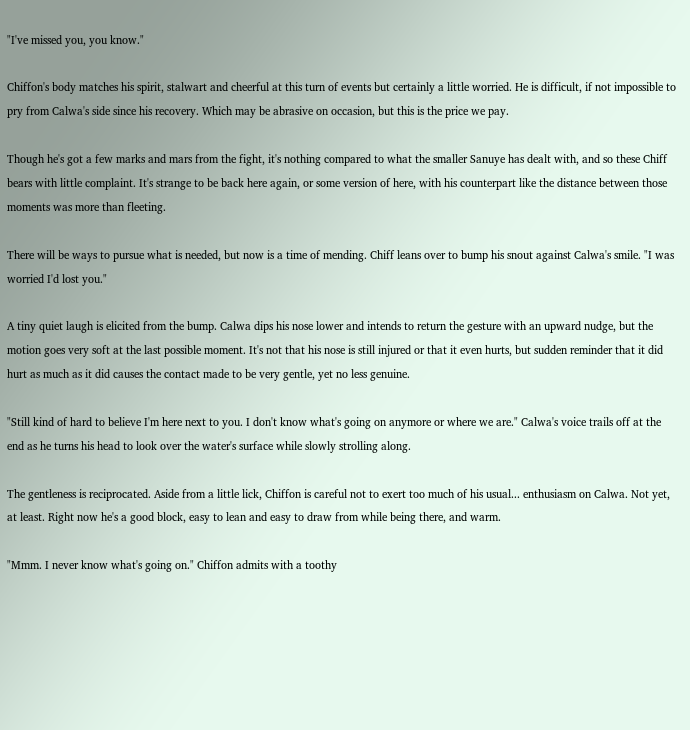"I've missed you, you know."

Chiffon's body matches his spirit, stalwart and cheerful at this turn of events but certainly a little worried. He is difficult, if not impossible to pry from Calwa's side since his recovery. Which may be abrasive on occasion, but this is the price we pay.

Though he's got a few marks and mars from the fight, it's nothing compared to what the smaller Sanuye has dealt with, and so these Chiff bears with little complaint. It's strange to be back here again, or some version of here, with his counterpart like the distance between those moments was more than fleeting.

There will be ways to pursue what is needed, but now is a time of mending. Chiff leans over to bump his snout against Calwa's smile. "I was worried I'd lost you."

A tiny quiet laugh is elicited from the bump. Calwa dips his nose lower and intends to return the gesture with an upward nudge, but the motion goes very soft at the last possible moment. It's not that his nose is still injured or that it even hurts, but sudden reminder that it did hurt as much as it did causes the contact made to be very gentle, yet no less genuine.

"Still kind of hard to believe I'm here next to you. I don't know what's going on anymore or where we are." Calwa's voice trails off at the end as he turns his head to look over the water's surface while slowly strolling along.

The gentleness is reciprocated. Aside from a little lick, Chiffon is careful not to exert too much of his usual... enthusiasm on Calwa. Not yet, at least. Right now he's a good block, easy to lean and easy to draw from while being there, and warm.

"Mmm. I never know what's going on." Chiffon admits with a toothy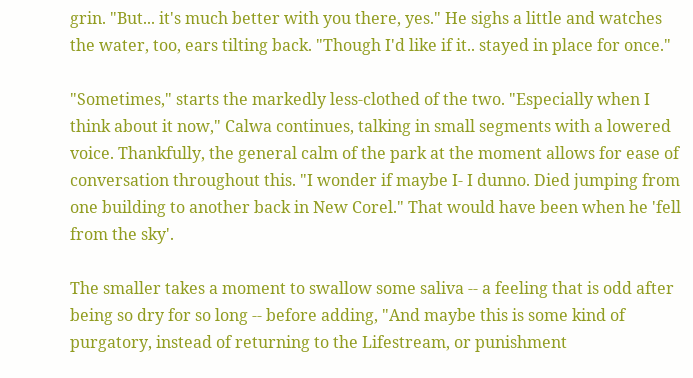grin. "But... it's much better with you there, yes." He sighs a little and watches the water, too, ears tilting back. "Though I'd like if it.. stayed in place for once."

"Sometimes," starts the markedly less-clothed of the two. "Especially when I think about it now," Calwa continues, talking in small segments with a lowered voice. Thankfully, the general calm of the park at the moment allows for ease of conversation throughout this. "I wonder if maybe I- I dunno. Died jumping from one building to another back in New Corel." That would have been when he 'fell from the sky'.

The smaller takes a moment to swallow some saliva -- a feeling that is odd after being so dry for so long -- before adding, "And maybe this is some kind of purgatory, instead of returning to the Lifestream, or punishment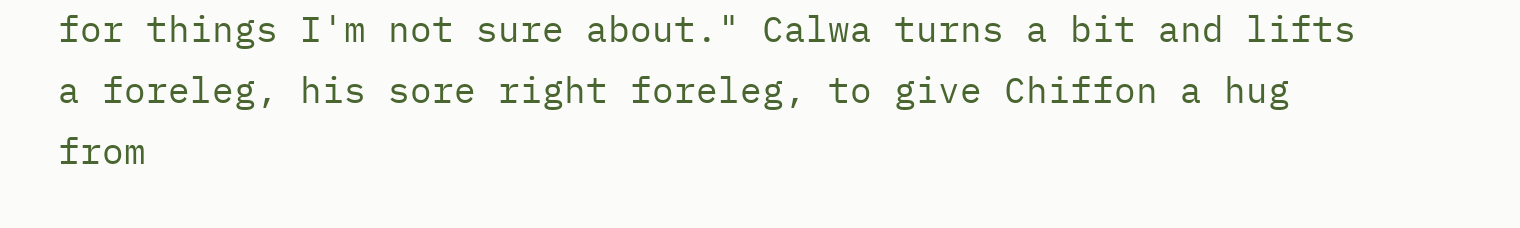for things I'm not sure about." Calwa turns a bit and lifts a foreleg, his sore right foreleg, to give Chiffon a hug from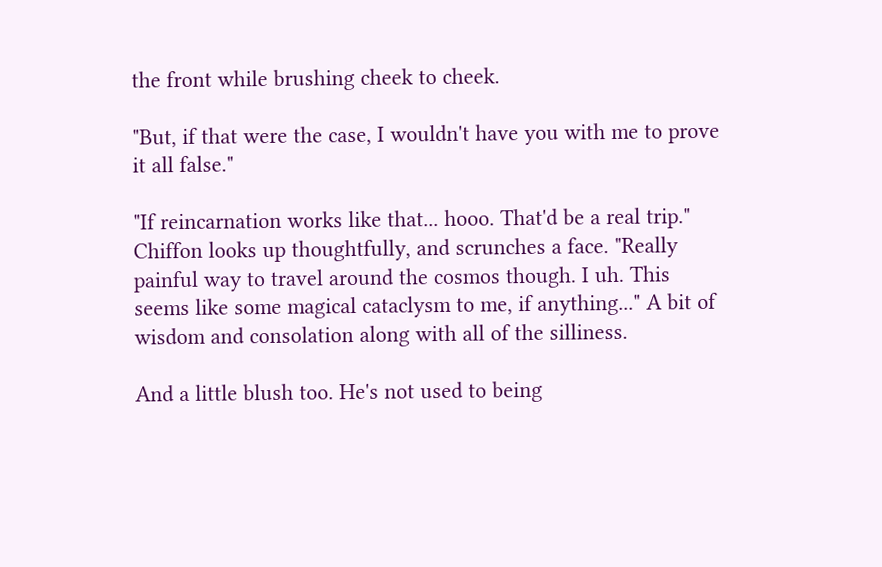the front while brushing cheek to cheek.

"But, if that were the case, I wouldn't have you with me to prove it all false."

"If reincarnation works like that... hooo. That'd be a real trip." Chiffon looks up thoughtfully, and scrunches a face. "Really painful way to travel around the cosmos though. I uh. This seems like some magical cataclysm to me, if anything..." A bit of wisdom and consolation along with all of the silliness.

And a little blush too. He's not used to being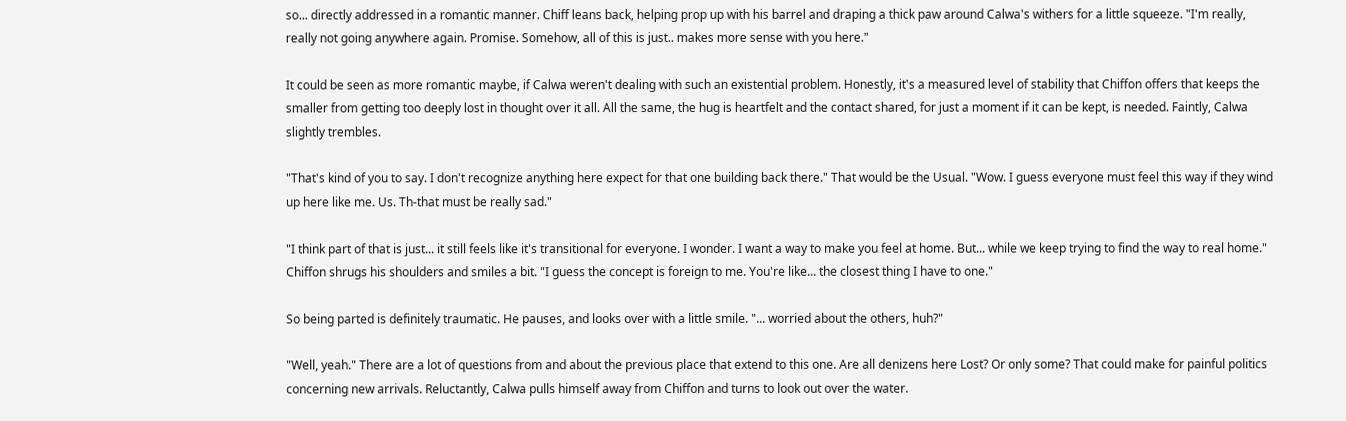so... directly addressed in a romantic manner. Chiff leans back, helping prop up with his barrel and draping a thick paw around Calwa's withers for a little squeeze. "I'm really, really not going anywhere again. Promise. Somehow, all of this is just.. makes more sense with you here."

It could be seen as more romantic maybe, if Calwa weren't dealing with such an existential problem. Honestly, it's a measured level of stability that Chiffon offers that keeps the smaller from getting too deeply lost in thought over it all. All the same, the hug is heartfelt and the contact shared, for just a moment if it can be kept, is needed. Faintly, Calwa slightly trembles.

"That's kind of you to say. I don't recognize anything here expect for that one building back there." That would be the Usual. "Wow. I guess everyone must feel this way if they wind up here like me. Us. Th-that must be really sad."

"I think part of that is just... it still feels like it's transitional for everyone. I wonder. I want a way to make you feel at home. But... while we keep trying to find the way to real home." Chiffon shrugs his shoulders and smiles a bit. "I guess the concept is foreign to me. You're like... the closest thing I have to one."

So being parted is definitely traumatic. He pauses, and looks over with a little smile. "... worried about the others, huh?"

"Well, yeah." There are a lot of questions from and about the previous place that extend to this one. Are all denizens here Lost? Or only some? That could make for painful politics concerning new arrivals. Reluctantly, Calwa pulls himself away from Chiffon and turns to look out over the water.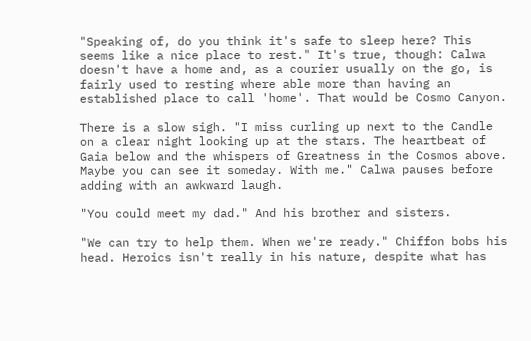"Speaking of, do you think it's safe to sleep here? This seems like a nice place to rest." It's true, though: Calwa doesn't have a home and, as a courier usually on the go, is fairly used to resting where able more than having an established place to call 'home'. That would be Cosmo Canyon.

There is a slow sigh. "I miss curling up next to the Candle on a clear night looking up at the stars. The heartbeat of Gaia below and the whispers of Greatness in the Cosmos above. Maybe you can see it someday. With me." Calwa pauses before adding with an awkward laugh.

"You could meet my dad." And his brother and sisters.

"We can try to help them. When we're ready." Chiffon bobs his head. Heroics isn't really in his nature, despite what has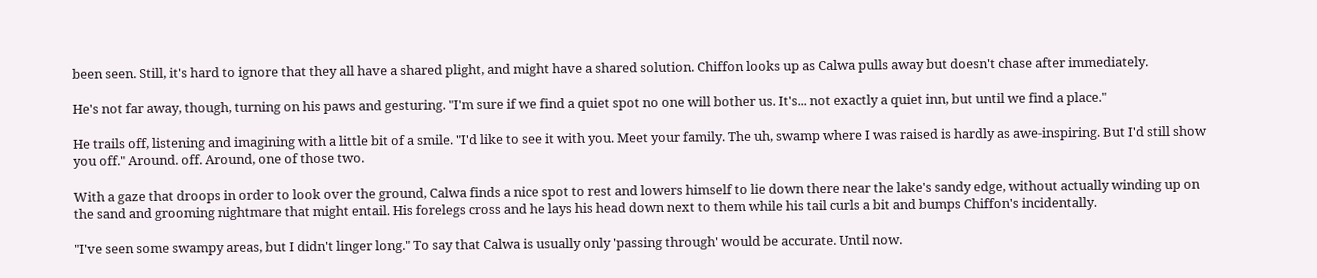been seen. Still, it's hard to ignore that they all have a shared plight, and might have a shared solution. Chiffon looks up as Calwa pulls away but doesn't chase after immediately.

He's not far away, though, turning on his paws and gesturing. "I'm sure if we find a quiet spot no one will bother us. It's... not exactly a quiet inn, but until we find a place."

He trails off, listening and imagining with a little bit of a smile. "I'd like to see it with you. Meet your family. The uh, swamp where I was raised is hardly as awe-inspiring. But I'd still show you off." Around. off. Around, one of those two.

With a gaze that droops in order to look over the ground, Calwa finds a nice spot to rest and lowers himself to lie down there near the lake's sandy edge, without actually winding up on the sand and grooming nightmare that might entail. His forelegs cross and he lays his head down next to them while his tail curls a bit and bumps Chiffon's incidentally.

"I've seen some swampy areas, but I didn't linger long." To say that Calwa is usually only 'passing through' would be accurate. Until now.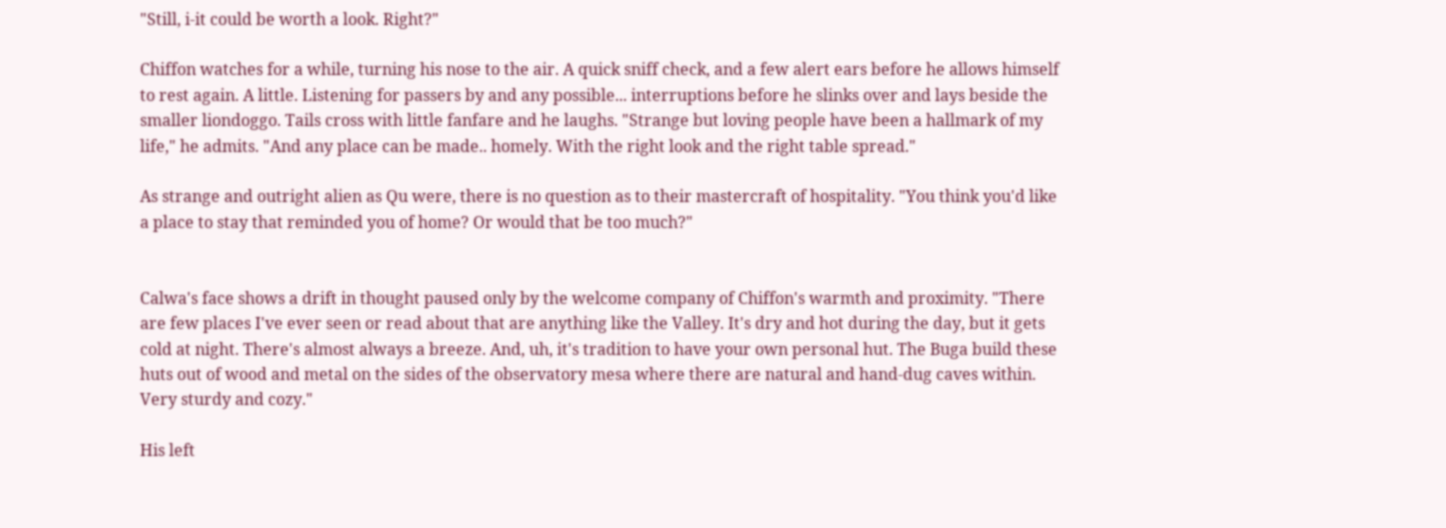"Still, i-it could be worth a look. Right?"

Chiffon watches for a while, turning his nose to the air. A quick sniff check, and a few alert ears before he allows himself to rest again. A little. Listening for passers by and any possible... interruptions before he slinks over and lays beside the smaller liondoggo. Tails cross with little fanfare and he laughs. "Strange but loving people have been a hallmark of my life," he admits. "And any place can be made.. homely. With the right look and the right table spread."

As strange and outright alien as Qu were, there is no question as to their mastercraft of hospitality. "You think you'd like a place to stay that reminded you of home? Or would that be too much?"


Calwa's face shows a drift in thought paused only by the welcome company of Chiffon's warmth and proximity. "There are few places I've ever seen or read about that are anything like the Valley. It's dry and hot during the day, but it gets cold at night. There's almost always a breeze. And, uh, it's tradition to have your own personal hut. The Buga build these huts out of wood and metal on the sides of the observatory mesa where there are natural and hand-dug caves within. Very sturdy and cozy."

His left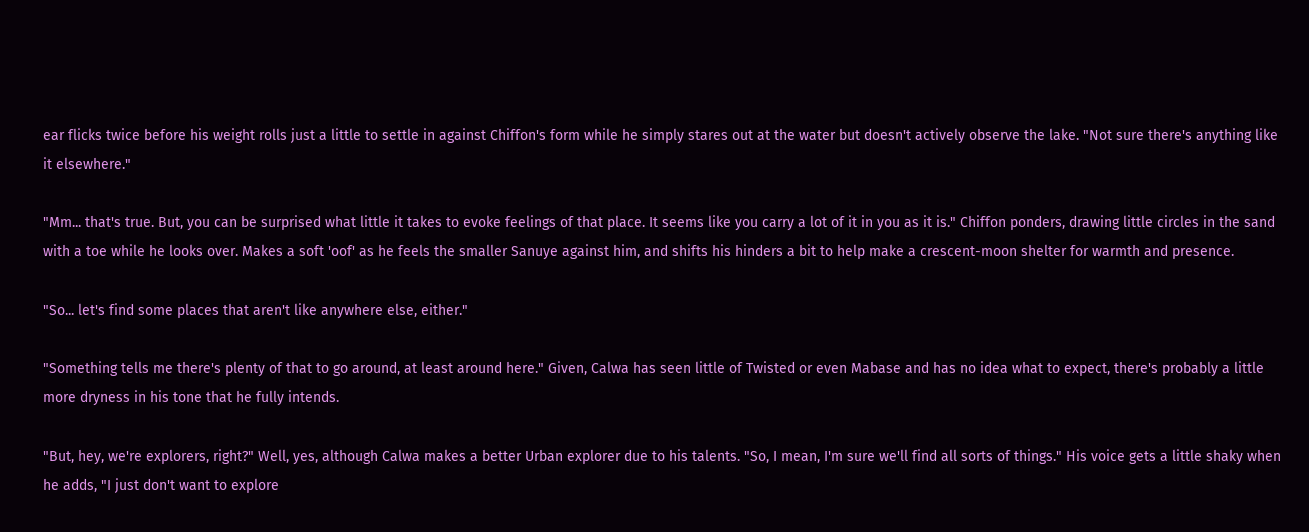ear flicks twice before his weight rolls just a little to settle in against Chiffon's form while he simply stares out at the water but doesn't actively observe the lake. "Not sure there's anything like it elsewhere."

"Mm... that's true. But, you can be surprised what little it takes to evoke feelings of that place. It seems like you carry a lot of it in you as it is." Chiffon ponders, drawing little circles in the sand with a toe while he looks over. Makes a soft 'oof' as he feels the smaller Sanuye against him, and shifts his hinders a bit to help make a crescent-moon shelter for warmth and presence.

"So... let's find some places that aren't like anywhere else, either."

"Something tells me there's plenty of that to go around, at least around here." Given, Calwa has seen little of Twisted or even Mabase and has no idea what to expect, there's probably a little more dryness in his tone that he fully intends.

"But, hey, we're explorers, right?" Well, yes, although Calwa makes a better Urban explorer due to his talents. "So, I mean, I'm sure we'll find all sorts of things." His voice gets a little shaky when he adds, "I just don't want to explore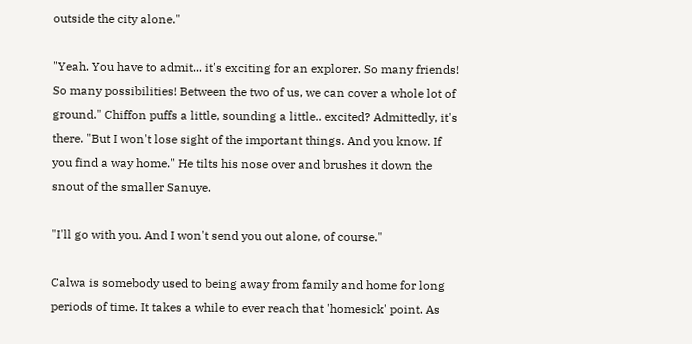outside the city alone."

"Yeah. You have to admit... it's exciting for an explorer. So many friends! So many possibilities! Between the two of us, we can cover a whole lot of ground." Chiffon puffs a little, sounding a little.. excited? Admittedly, it's there. "But I won't lose sight of the important things. And you know. If you find a way home." He tilts his nose over and brushes it down the snout of the smaller Sanuye.

"I'll go with you. And I won't send you out alone, of course."

Calwa is somebody used to being away from family and home for long periods of time. It takes a while to ever reach that 'homesick' point. As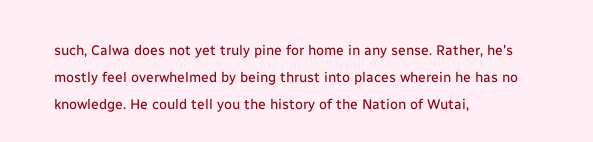such, Calwa does not yet truly pine for home in any sense. Rather, he's mostly feel overwhelmed by being thrust into places wherein he has no knowledge. He could tell you the history of the Nation of Wutai,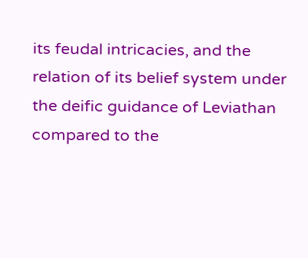its feudal intricacies, and the relation of its belief system under the deific guidance of Leviathan compared to the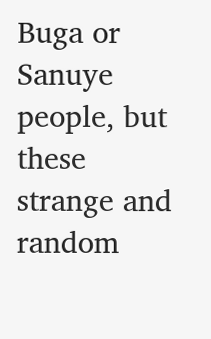Buga or Sanuye people, but these strange and random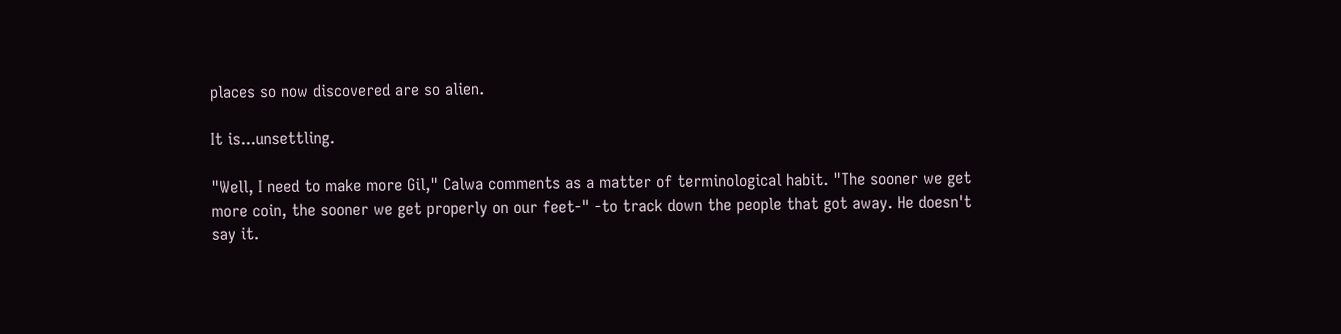places so now discovered are so alien.

It is...unsettling.

"Well, I need to make more Gil," Calwa comments as a matter of terminological habit. "The sooner we get more coin, the sooner we get properly on our feet-" -to track down the people that got away. He doesn't say it.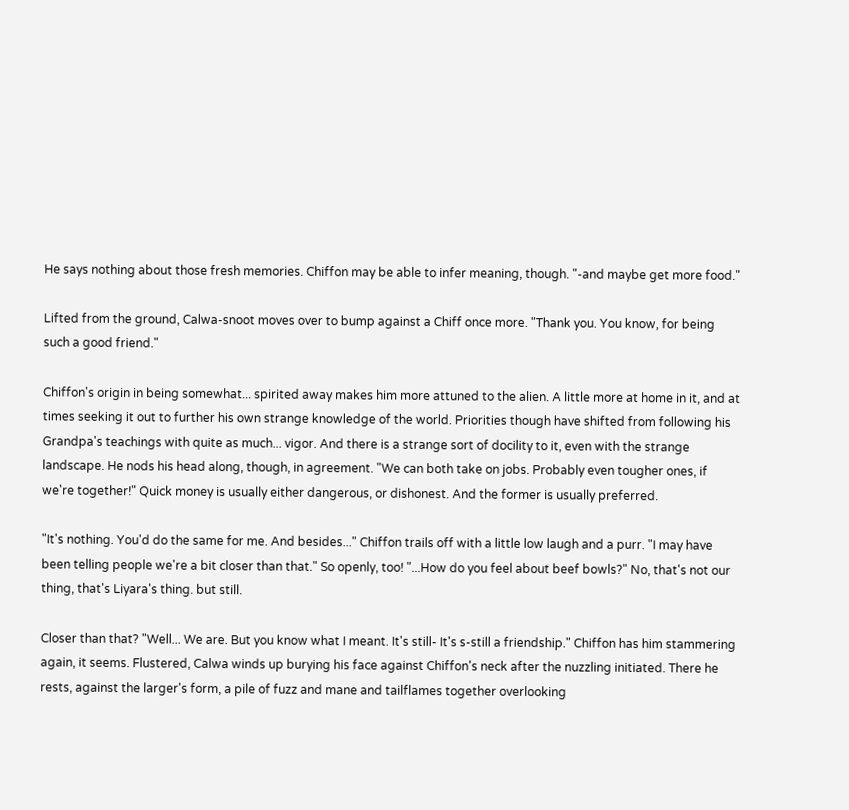He says nothing about those fresh memories. Chiffon may be able to infer meaning, though. "-and maybe get more food."

Lifted from the ground, Calwa-snoot moves over to bump against a Chiff once more. "Thank you. You know, for being such a good friend."

Chiffon's origin in being somewhat... spirited away makes him more attuned to the alien. A little more at home in it, and at times seeking it out to further his own strange knowledge of the world. Priorities though have shifted from following his Grandpa's teachings with quite as much... vigor. And there is a strange sort of docility to it, even with the strange landscape. He nods his head along, though, in agreement. "We can both take on jobs. Probably even tougher ones, if we're together!" Quick money is usually either dangerous, or dishonest. And the former is usually preferred.

"It's nothing. You'd do the same for me. And besides..." Chiffon trails off with a little low laugh and a purr. "I may have been telling people we're a bit closer than that." So openly, too! "...How do you feel about beef bowls?" No, that's not our thing, that's Liyara's thing. but still.

Closer than that? "Well... We are. But you know what I meant. It's still- It's s-still a friendship." Chiffon has him stammering again, it seems. Flustered, Calwa winds up burying his face against Chiffon's neck after the nuzzling initiated. There he rests, against the larger's form, a pile of fuzz and mane and tailflames together overlooking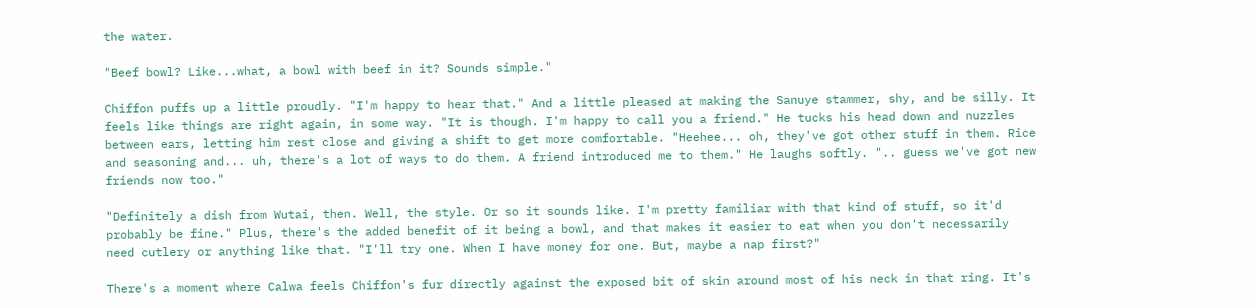the water.

"Beef bowl? Like...what, a bowl with beef in it? Sounds simple."

Chiffon puffs up a little proudly. "I'm happy to hear that." And a little pleased at making the Sanuye stammer, shy, and be silly. It feels like things are right again, in some way. "It is though. I'm happy to call you a friend." He tucks his head down and nuzzles between ears, letting him rest close and giving a shift to get more comfortable. "Heehee... oh, they've got other stuff in them. Rice and seasoning and... uh, there's a lot of ways to do them. A friend introduced me to them." He laughs softly. ".. guess we've got new friends now too."

"Definitely a dish from Wutai, then. Well, the style. Or so it sounds like. I'm pretty familiar with that kind of stuff, so it'd probably be fine." Plus, there's the added benefit of it being a bowl, and that makes it easier to eat when you don't necessarily need cutlery or anything like that. "I'll try one. When I have money for one. But, maybe a nap first?"

There's a moment where Calwa feels Chiffon's fur directly against the exposed bit of skin around most of his neck in that ring. It's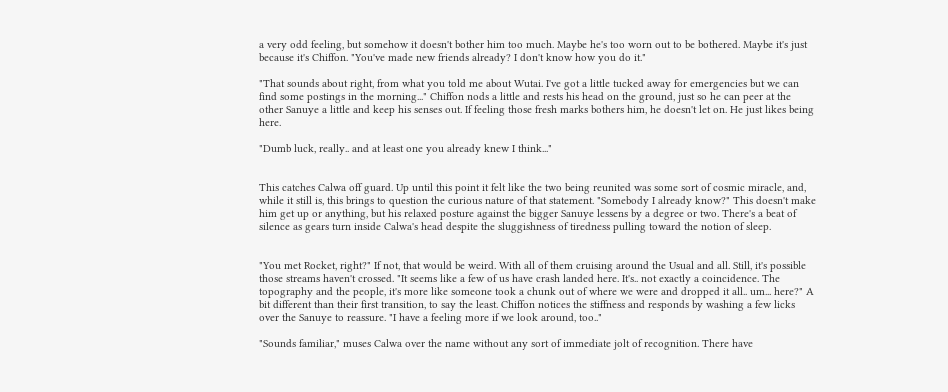a very odd feeling, but somehow it doesn't bother him too much. Maybe he's too worn out to be bothered. Maybe it's just because it's Chiffon. "You've made new friends already? I don't know how you do it."

"That sounds about right, from what you told me about Wutai. I've got a little tucked away for emergencies but we can find some postings in the morning..." Chiffon nods a little and rests his head on the ground, just so he can peer at the other Sanuye a little and keep his senses out. If feeling those fresh marks bothers him, he doesn't let on. He just likes being here.

"Dumb luck, really.. and at least one you already knew I think..."


This catches Calwa off guard. Up until this point it felt like the two being reunited was some sort of cosmic miracle, and, while it still is, this brings to question the curious nature of that statement. "Somebody I already know?" This doesn't make him get up or anything, but his relaxed posture against the bigger Sanuye lessens by a degree or two. There's a beat of silence as gears turn inside Calwa's head despite the sluggishness of tiredness pulling toward the notion of sleep.


"You met Rocket, right?" If not, that would be weird. With all of them cruising around the Usual and all. Still, it's possible those streams haven't crossed. "It seems like a few of us have crash landed here. It's.. not exactly a coincidence. The topography and the people, it's more like someone took a chunk out of where we were and dropped it all.. um... here?" A bit different than their first transition, to say the least. Chiffon notices the stiffness and responds by washing a few licks over the Sanuye to reassure. "I have a feeling more if we look around, too.."

"Sounds familiar," muses Calwa over the name without any sort of immediate jolt of recognition. There have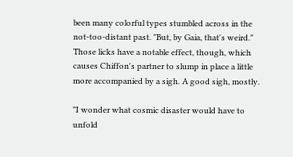been many colorful types stumbled across in the not-too-distant past. "But, by Gaia, that's weird." Those licks have a notable effect, though, which causes Chiffon's partner to slump in place a little more accompanied by a sigh. A good sigh, mostly.

"I wonder what cosmic disaster would have to unfold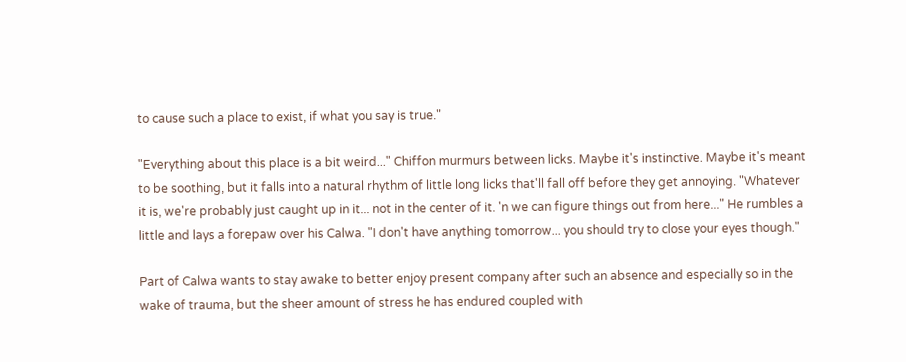to cause such a place to exist, if what you say is true."

"Everything about this place is a bit weird..." Chiffon murmurs between licks. Maybe it's instinctive. Maybe it's meant to be soothing, but it falls into a natural rhythm of little long licks that'll fall off before they get annoying. "Whatever it is, we're probably just caught up in it... not in the center of it. 'n we can figure things out from here..." He rumbles a little and lays a forepaw over his Calwa. "I don't have anything tomorrow... you should try to close your eyes though."

Part of Calwa wants to stay awake to better enjoy present company after such an absence and especially so in the wake of trauma, but the sheer amount of stress he has endured coupled with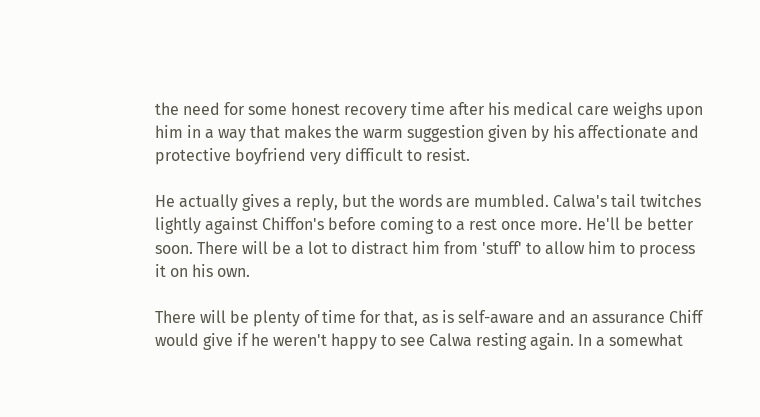the need for some honest recovery time after his medical care weighs upon him in a way that makes the warm suggestion given by his affectionate and protective boyfriend very difficult to resist.

He actually gives a reply, but the words are mumbled. Calwa's tail twitches lightly against Chiffon's before coming to a rest once more. He'll be better soon. There will be a lot to distract him from 'stuff' to allow him to process it on his own.

There will be plenty of time for that, as is self-aware and an assurance Chiff would give if he weren't happy to see Calwa resting again. In a somewhat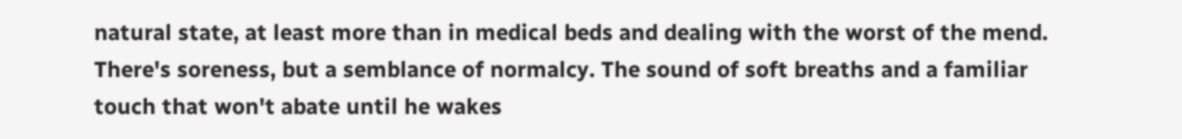natural state, at least more than in medical beds and dealing with the worst of the mend. There's soreness, but a semblance of normalcy. The sound of soft breaths and a familiar touch that won't abate until he wakes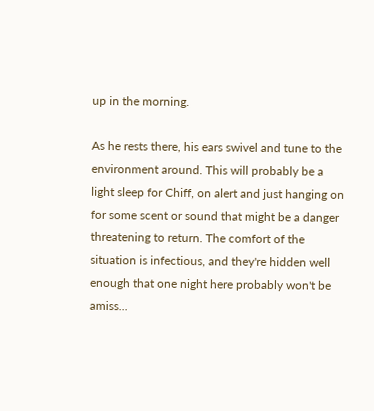up in the morning.

As he rests there, his ears swivel and tune to the environment around. This will probably be a light sleep for Chiff, on alert and just hanging on for some scent or sound that might be a danger threatening to return. The comfort of the situation is infectious, and they're hidden well enough that one night here probably won't be amiss...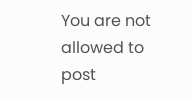You are not allowed to post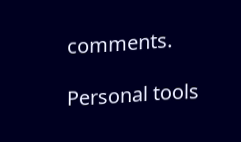comments.

Personal tools